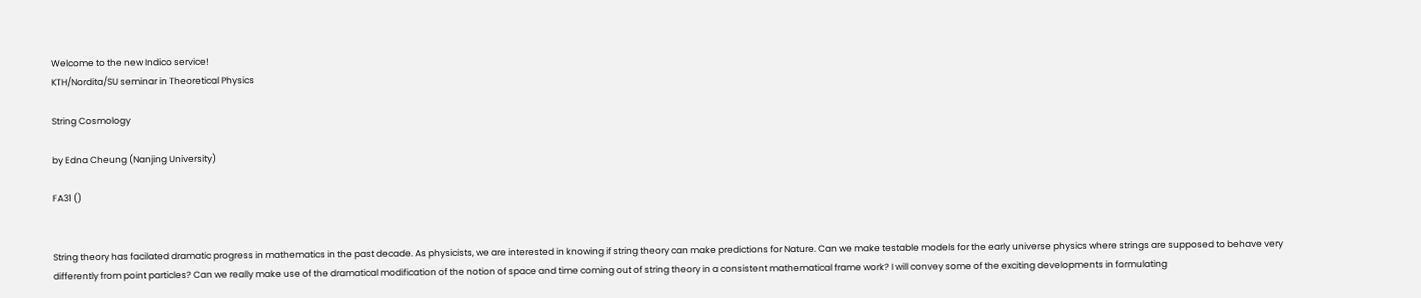Welcome to the new Indico service!
KTH/Nordita/SU seminar in Theoretical Physics

String Cosmology

by Edna Cheung (Nanjing University)

FA31 ()


String theory has facilated dramatic progress in mathematics in the past decade. As physicists, we are interested in knowing if string theory can make predictions for Nature. Can we make testable models for the early universe physics where strings are supposed to behave very differently from point particles? Can we really make use of the dramatical modification of the notion of space and time coming out of string theory in a consistent mathematical frame work? I will convey some of the exciting developments in formulating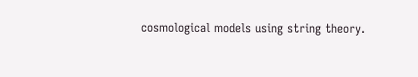cosmological models using string theory.